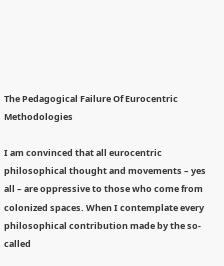The Pedagogical Failure Of Eurocentric Methodologies

I am convinced that all eurocentric philosophical thought and movements – yes all – are oppressive to those who come from colonized spaces. When I contemplate every philosophical contribution made by the so-called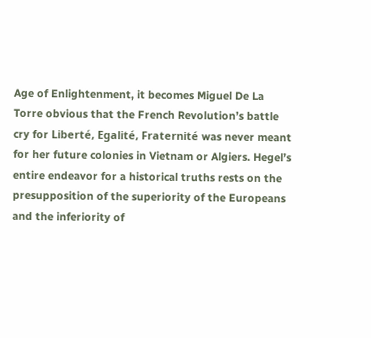Age of Enlightenment, it becomes Miguel De La Torre obvious that the French Revolution’s battle cry for Liberté, Egalité, Fraternité was never meant for her future colonies in Vietnam or Algiers. Hegel’s entire endeavor for a historical truths rests on the presupposition of the superiority of the Europeans and the inferiority of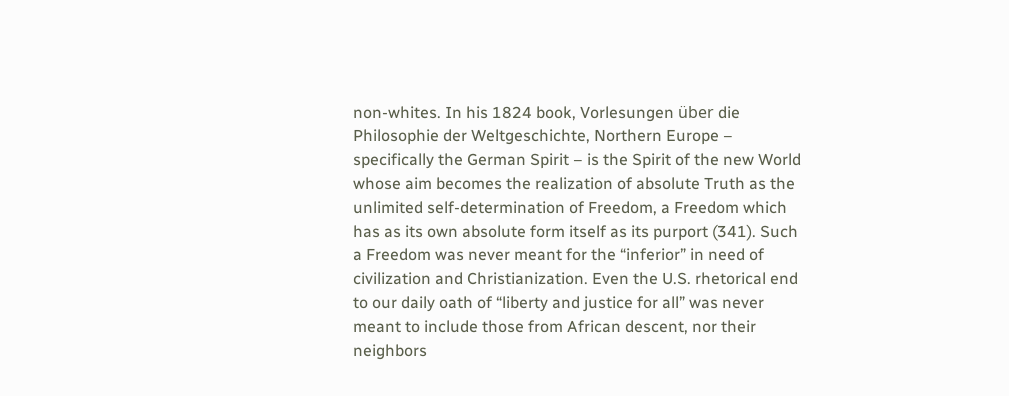non-whites. In his 1824 book, Vorlesungen über die Philosophie der Weltgeschichte, Northern Europe – specifically the German Spirit – is the Spirit of the new World whose aim becomes the realization of absolute Truth as the unlimited self-determination of Freedom, a Freedom which has as its own absolute form itself as its purport (341). Such a Freedom was never meant for the “inferior” in need of civilization and Christianization. Even the U.S. rhetorical end to our daily oath of “liberty and justice for all” was never meant to include those from African descent, nor their neighbors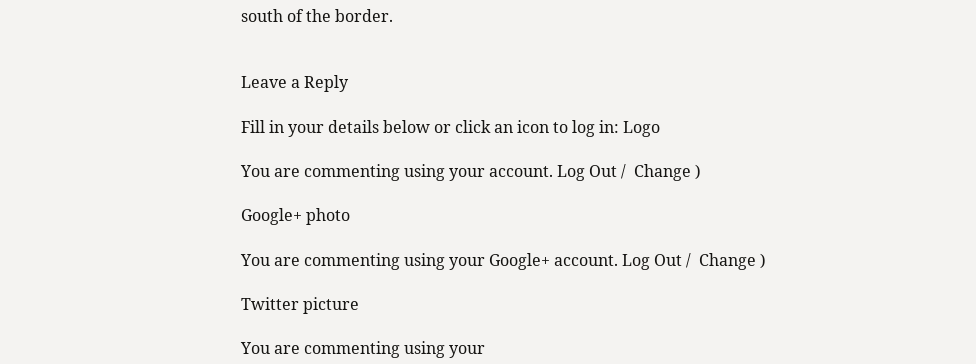south of the border.


Leave a Reply

Fill in your details below or click an icon to log in: Logo

You are commenting using your account. Log Out /  Change )

Google+ photo

You are commenting using your Google+ account. Log Out /  Change )

Twitter picture

You are commenting using your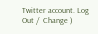Twitter account. Log Out /  Change )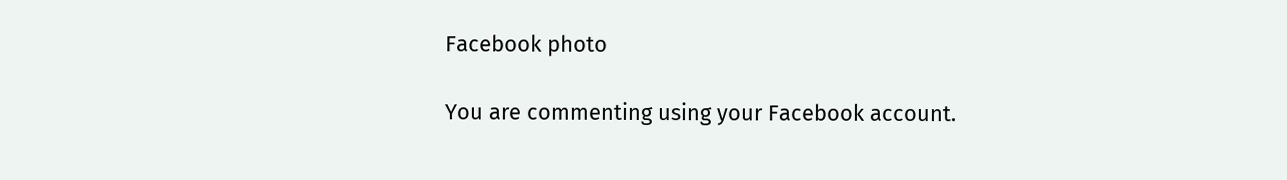Facebook photo

You are commenting using your Facebook account.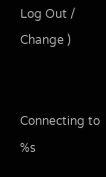Log Out /  Change )


Connecting to %s